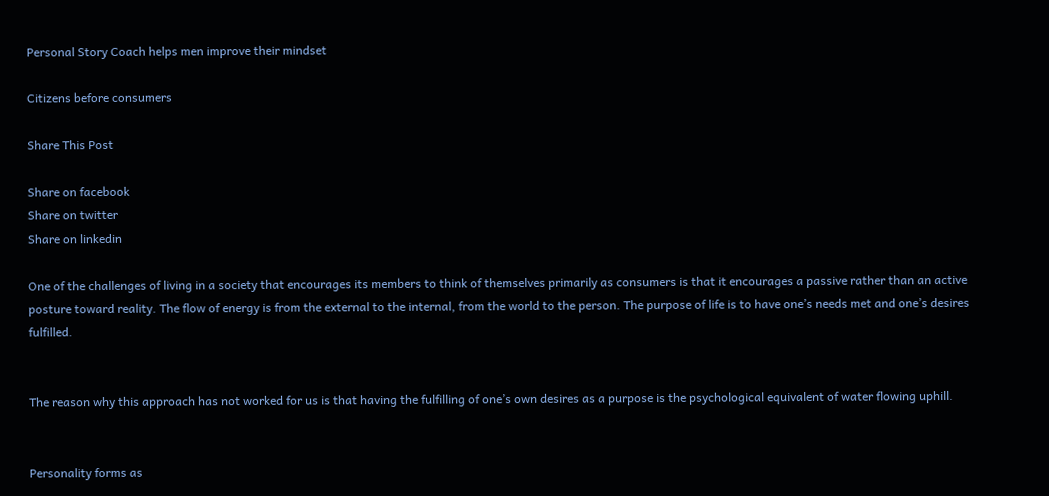Personal Story Coach helps men improve their mindset

Citizens before consumers

Share This Post

Share on facebook
Share on twitter
Share on linkedin

One of the challenges of living in a society that encourages its members to think of themselves primarily as consumers is that it encourages a passive rather than an active posture toward reality. The flow of energy is from the external to the internal, from the world to the person. The purpose of life is to have one’s needs met and one’s desires fulfilled.


The reason why this approach has not worked for us is that having the fulfilling of one’s own desires as a purpose is the psychological equivalent of water flowing uphill.


Personality forms as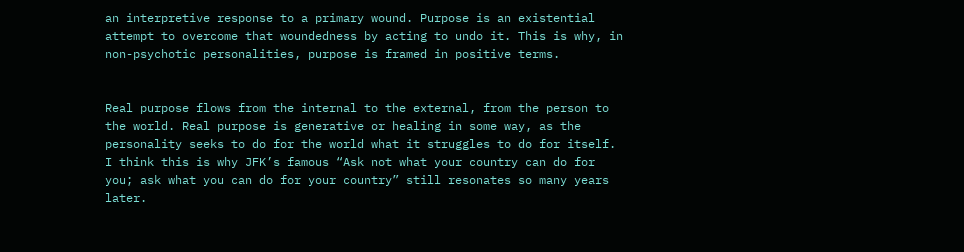an interpretive response to a primary wound. Purpose is an existential attempt to overcome that woundedness by acting to undo it. This is why, in non-psychotic personalities, purpose is framed in positive terms.


Real purpose flows from the internal to the external, from the person to the world. Real purpose is generative or healing in some way, as the personality seeks to do for the world what it struggles to do for itself. I think this is why JFK’s famous “Ask not what your country can do for you; ask what you can do for your country” still resonates so many years later.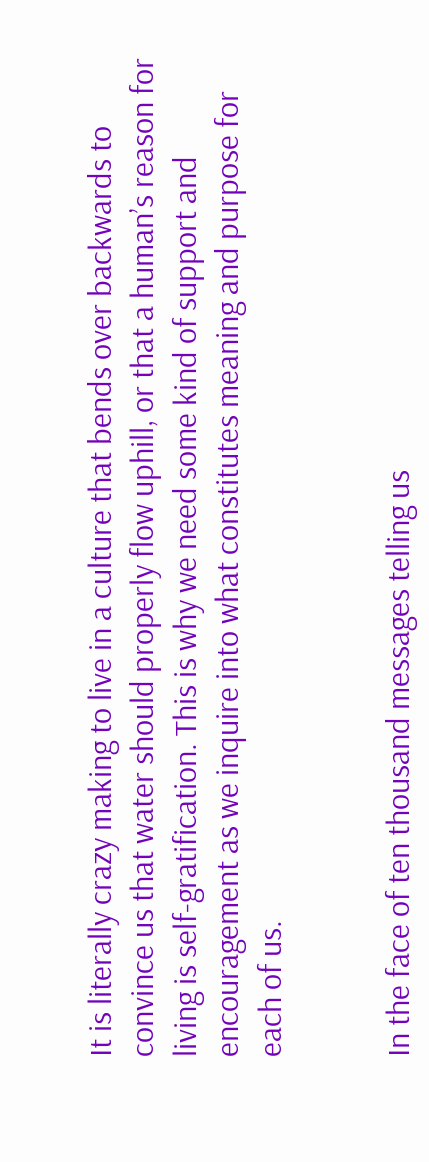It is literally crazy making to live in a culture that bends over backwards to convince us that water should properly flow uphill, or that a human’s reason for living is self-gratification. This is why we need some kind of support and encouragement as we inquire into what constitutes meaning and purpose for each of us.


In the face of ten thousand messages telling us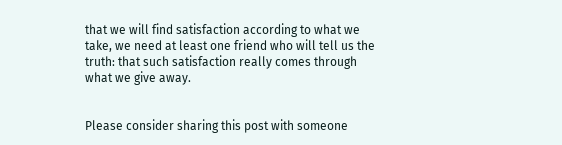that we will find satisfaction according to what we take, we need at least one friend who will tell us the truth: that such satisfaction really comes through what we give away.


Please consider sharing this post with someone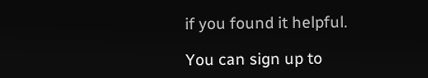if you found it helpful.

You can sign up to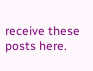receive these posts here.